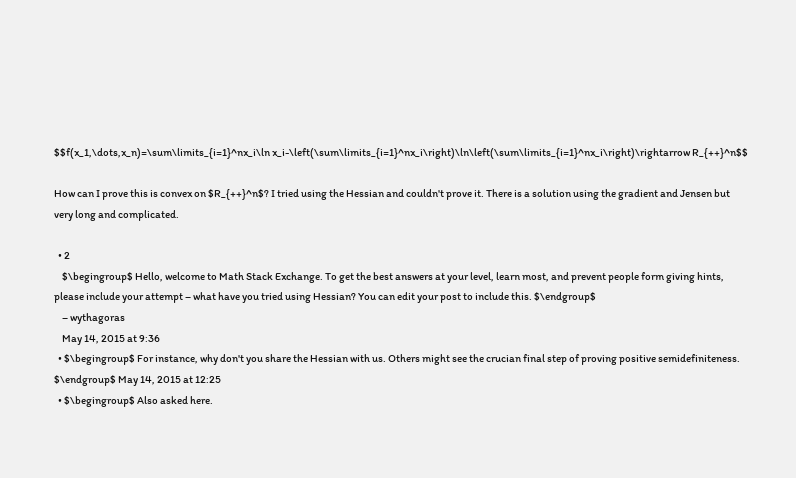$$f(x_1,\dots,x_n)=\sum\limits_{i=1}^nx_i\ln x_i-\left(\sum\limits_{i=1}^nx_i\right)\ln\left(\sum\limits_{i=1}^nx_i\right)\rightarrow R_{++}^n$$

How can I prove this is convex on $R_{++}^n$? I tried using the Hessian and couldn't prove it. There is a solution using the gradient and Jensen but very long and complicated.

  • 2
    $\begingroup$ Hello, welcome to Math Stack Exchange. To get the best answers at your level, learn most, and prevent people form giving hints, please include your attempt – what have you tried using Hessian? You can edit your post to include this. $\endgroup$
    – wythagoras
    May 14, 2015 at 9:36
  • $\begingroup$ For instance, why don't you share the Hessian with us. Others might see the crucian final step of proving positive semidefiniteness. $\endgroup$ May 14, 2015 at 12:25
  • $\begingroup$ Also asked here.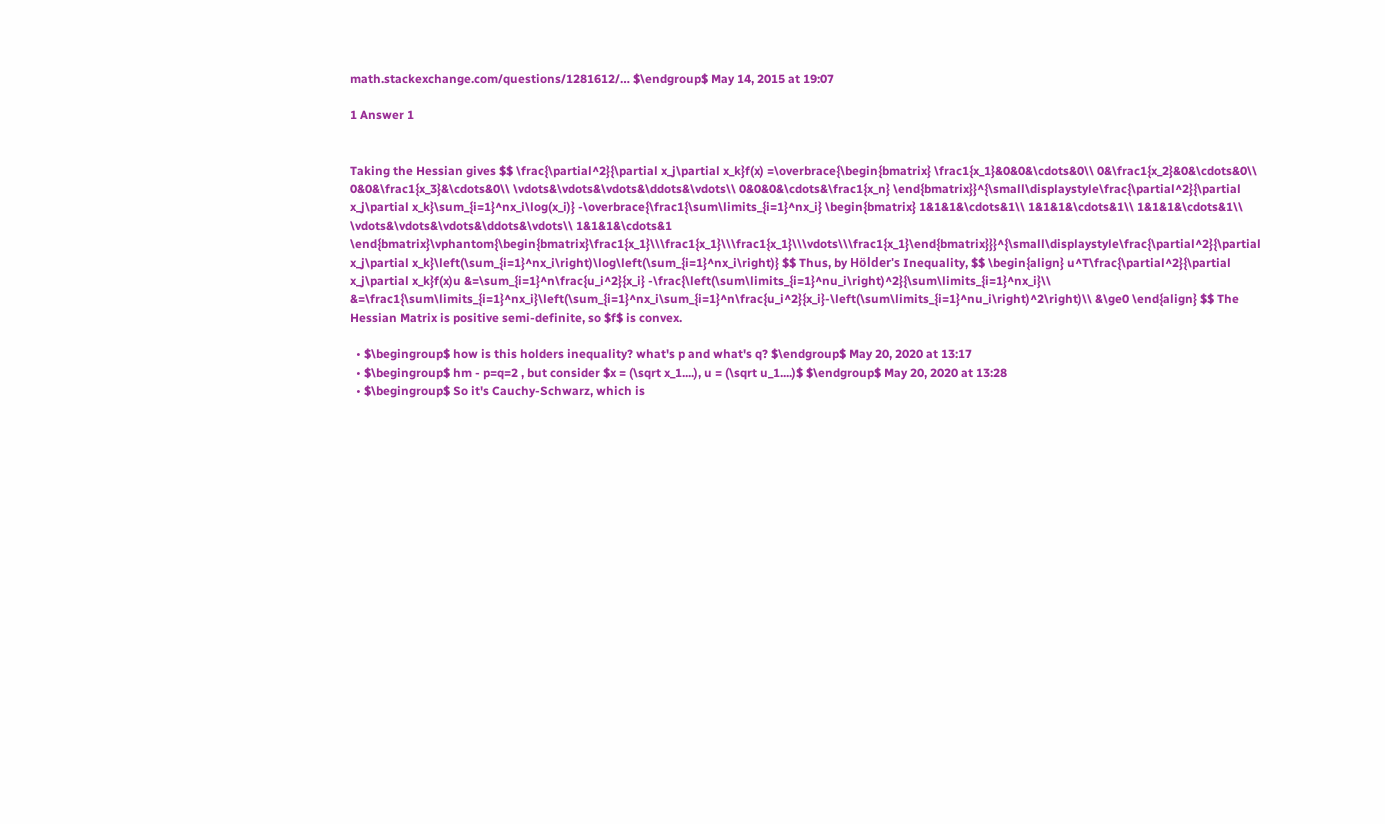math.stackexchange.com/questions/1281612/… $\endgroup$ May 14, 2015 at 19:07

1 Answer 1


Taking the Hessian gives $$ \frac{\partial^2}{\partial x_j\partial x_k}f(x) =\overbrace{\begin{bmatrix} \frac1{x_1}&0&0&\cdots&0\\ 0&\frac1{x_2}&0&\cdots&0\\ 0&0&\frac1{x_3}&\cdots&0\\ \vdots&\vdots&\vdots&\ddots&\vdots\\ 0&0&0&\cdots&\frac1{x_n} \end{bmatrix}}^{\small\displaystyle\frac{\partial^2}{\partial x_j\partial x_k}\sum_{i=1}^nx_i\log(x_i)} -\overbrace{\frac1{\sum\limits_{i=1}^nx_i} \begin{bmatrix} 1&1&1&\cdots&1\\ 1&1&1&\cdots&1\\ 1&1&1&\cdots&1\\ \vdots&\vdots&\vdots&\ddots&\vdots\\ 1&1&1&\cdots&1 \end{bmatrix}\vphantom{\begin{bmatrix}\frac1{x_1}\\\frac1{x_1}\\\frac1{x_1}\\\vdots\\\frac1{x_1}\end{bmatrix}}}^{\small\displaystyle\frac{\partial^2}{\partial x_j\partial x_k}\left(\sum_{i=1}^nx_i\right)\log\left(\sum_{i=1}^nx_i\right)} $$ Thus, by Hölder's Inequality, $$ \begin{align} u^T\frac{\partial^2}{\partial x_j\partial x_k}f(x)u &=\sum_{i=1}^n\frac{u_i^2}{x_i} -\frac{\left(\sum\limits_{i=1}^nu_i\right)^2}{\sum\limits_{i=1}^nx_i}\\ &=\frac1{\sum\limits_{i=1}^nx_i}\left(\sum_{i=1}^nx_i\sum_{i=1}^n\frac{u_i^2}{x_i}-\left(\sum\limits_{i=1}^nu_i\right)^2\right)\\ &\ge0 \end{align} $$ The Hessian Matrix is positive semi-definite, so $f$ is convex.

  • $\begingroup$ how is this holders inequality? what's p and what's q? $\endgroup$ May 20, 2020 at 13:17
  • $\begingroup$ hm - p=q=2 , but consider $x = (\sqrt x_1....), u = (\sqrt u_1....)$ $\endgroup$ May 20, 2020 at 13:28
  • $\begingroup$ So it's Cauchy-Schwarz, which is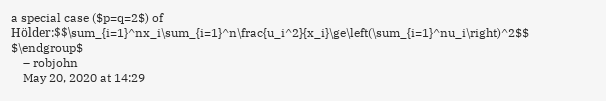a special case ($p=q=2$) of Hölder:$$\sum_{i=1}^nx_i\sum_{i=1}^n\frac{u_i^2}{x_i}\ge\left(\sum_{i=1}^nu_i\right)^2$$ $\endgroup$
    – robjohn
    May 20, 2020 at 14:29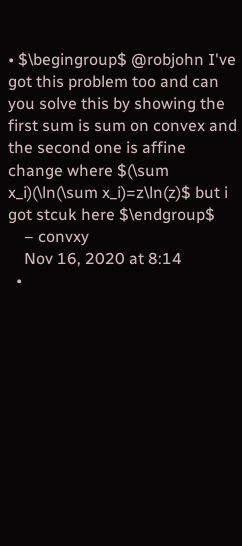• $\begingroup$ @robjohn I've got this problem too and can you solve this by showing the first sum is sum on convex and the second one is affine change where $(\sum x_i)(\ln(\sum x_i)=z\ln(z)$ but i got stcuk here $\endgroup$
    – convxy
    Nov 16, 2020 at 8:14
  •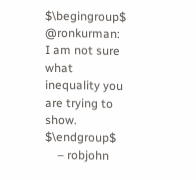$\begingroup$ @ronkurman: I am not sure what inequality you are trying to show. $\endgroup$
    – robjohn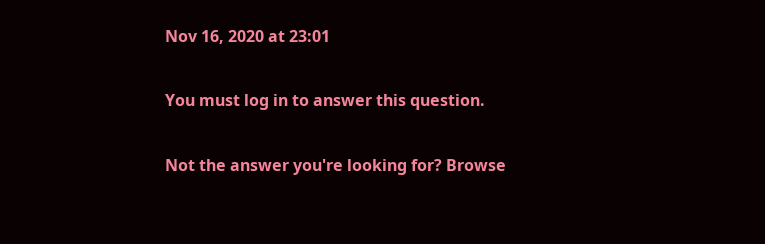Nov 16, 2020 at 23:01

You must log in to answer this question.

Not the answer you're looking for? Browse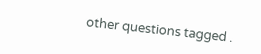other questions tagged .